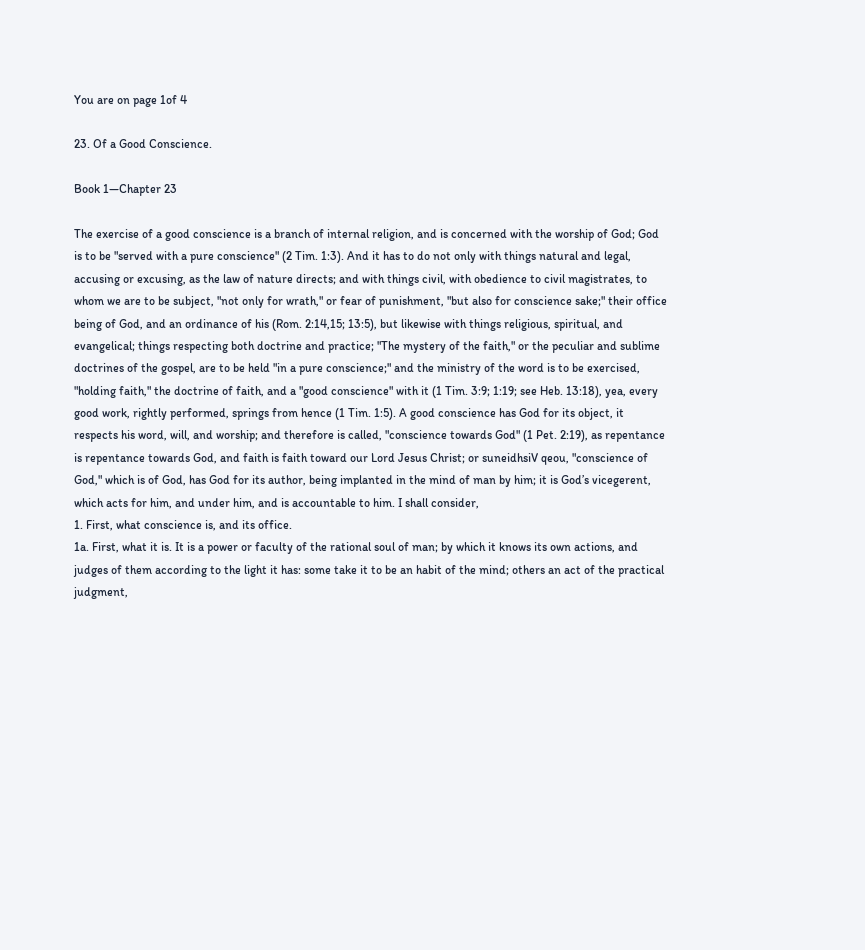You are on page 1of 4

23. Of a Good Conscience.

Book 1—Chapter 23

The exercise of a good conscience is a branch of internal religion, and is concerned with the worship of God; God
is to be "served with a pure conscience" (2 Tim. 1:3). And it has to do not only with things natural and legal,
accusing or excusing, as the law of nature directs; and with things civil, with obedience to civil magistrates, to
whom we are to be subject, "not only for wrath," or fear of punishment, "but also for conscience sake;" their office
being of God, and an ordinance of his (Rom. 2:14,15; 13:5), but likewise with things religious, spiritual, and
evangelical; things respecting both doctrine and practice; "The mystery of the faith," or the peculiar and sublime
doctrines of the gospel, are to be held "in a pure conscience;" and the ministry of the word is to be exercised,
"holding faith," the doctrine of faith, and a "good conscience" with it (1 Tim. 3:9; 1:19; see Heb. 13:18), yea, every
good work, rightly performed, springs from hence (1 Tim. 1:5). A good conscience has God for its object, it
respects his word, will, and worship; and therefore is called, "conscience towards God" (1 Pet. 2:19), as repentance
is repentance towards God, and faith is faith toward our Lord Jesus Christ; or suneidhsiV qeou, "conscience of
God," which is of God, has God for its author, being implanted in the mind of man by him; it is God’s vicegerent,
which acts for him, and under him, and is accountable to him. I shall consider,
1. First, what conscience is, and its office.
1a. First, what it is. It is a power or faculty of the rational soul of man; by which it knows its own actions, and
judges of them according to the light it has: some take it to be an habit of the mind; others an act of the practical
judgment,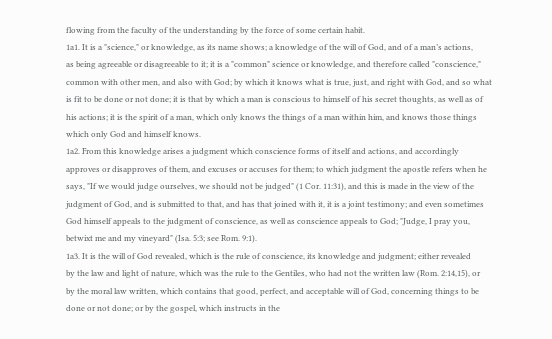flowing from the faculty of the understanding by the force of some certain habit.
1a1. It is a "science," or knowledge, as its name shows; a knowledge of the will of God, and of a man’s actions,
as being agreeable or disagreeable to it; it is a "common" science or knowledge, and therefore called "conscience,"
common with other men, and also with God; by which it knows what is true, just, and right with God, and so what
is fit to be done or not done; it is that by which a man is conscious to himself of his secret thoughts, as well as of
his actions; it is the spirit of a man, which only knows the things of a man within him, and knows those things
which only God and himself knows.
1a2. From this knowledge arises a judgment which conscience forms of itself and actions, and accordingly
approves or disapproves of them, and excuses or accuses for them; to which judgment the apostle refers when he
says, "If we would judge ourselves, we should not be judged" (1 Cor. 11:31), and this is made in the view of the
judgment of God, and is submitted to that, and has that joined with it, it is a joint testimony; and even sometimes
God himself appeals to the judgment of conscience, as well as conscience appeals to God; "Judge, I pray you,
betwixt me and my vineyard" (Isa. 5:3; see Rom. 9:1).
1a3. It is the will of God revealed, which is the rule of conscience, its knowledge and judgment; either revealed
by the law and light of nature, which was the rule to the Gentiles, who had not the written law (Rom. 2:14,15), or
by the moral law written, which contains that good, perfect, and acceptable will of God, concerning things to be
done or not done; or by the gospel, which instructs in the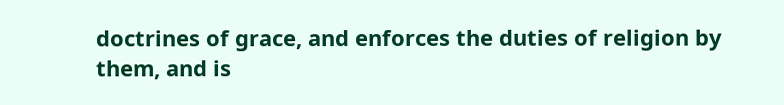doctrines of grace, and enforces the duties of religion by
them, and is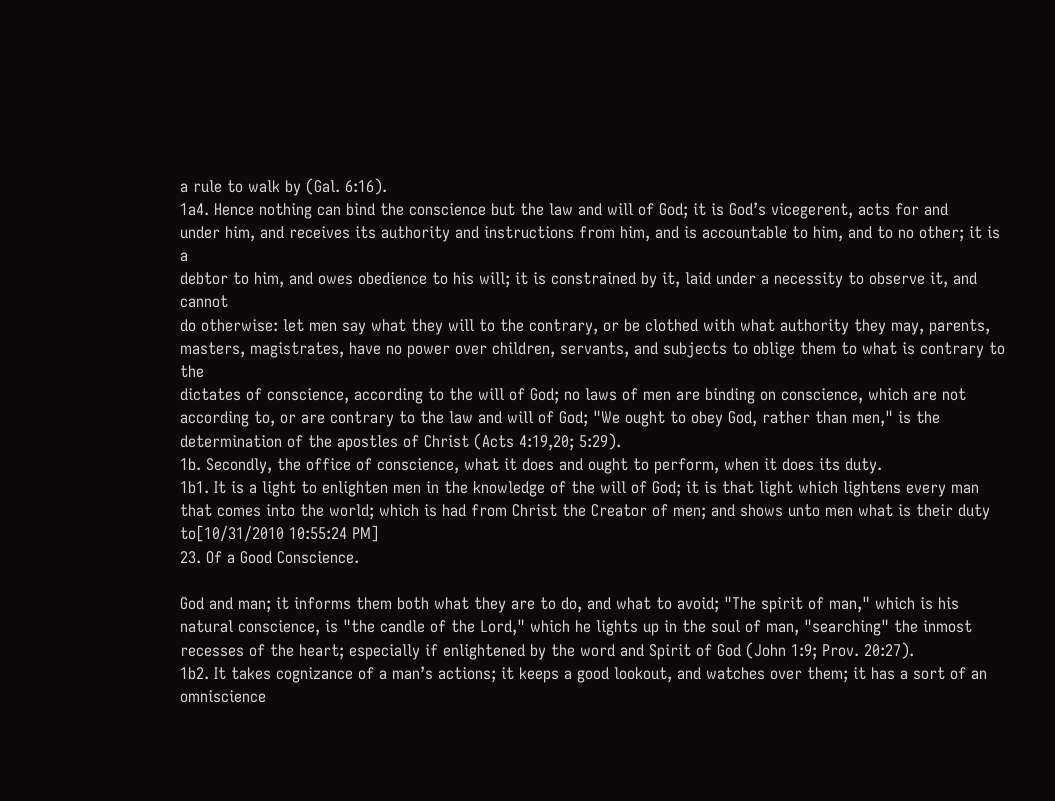a rule to walk by (Gal. 6:16).
1a4. Hence nothing can bind the conscience but the law and will of God; it is God’s vicegerent, acts for and
under him, and receives its authority and instructions from him, and is accountable to him, and to no other; it is a
debtor to him, and owes obedience to his will; it is constrained by it, laid under a necessity to observe it, and cannot
do otherwise: let men say what they will to the contrary, or be clothed with what authority they may, parents,
masters, magistrates, have no power over children, servants, and subjects to oblige them to what is contrary to the
dictates of conscience, according to the will of God; no laws of men are binding on conscience, which are not
according to, or are contrary to the law and will of God; "We ought to obey God, rather than men," is the
determination of the apostles of Christ (Acts 4:19,20; 5:29).
1b. Secondly, the office of conscience, what it does and ought to perform, when it does its duty.
1b1. It is a light to enlighten men in the knowledge of the will of God; it is that light which lightens every man
that comes into the world; which is had from Christ the Creator of men; and shows unto men what is their duty to[10/31/2010 10:55:24 PM]
23. Of a Good Conscience.

God and man; it informs them both what they are to do, and what to avoid; "The spirit of man," which is his
natural conscience, is "the candle of the Lord," which he lights up in the soul of man, "searching" the inmost
recesses of the heart; especially if enlightened by the word and Spirit of God (John 1:9; Prov. 20:27).
1b2. It takes cognizance of a man’s actions; it keeps a good lookout, and watches over them; it has a sort of an
omniscience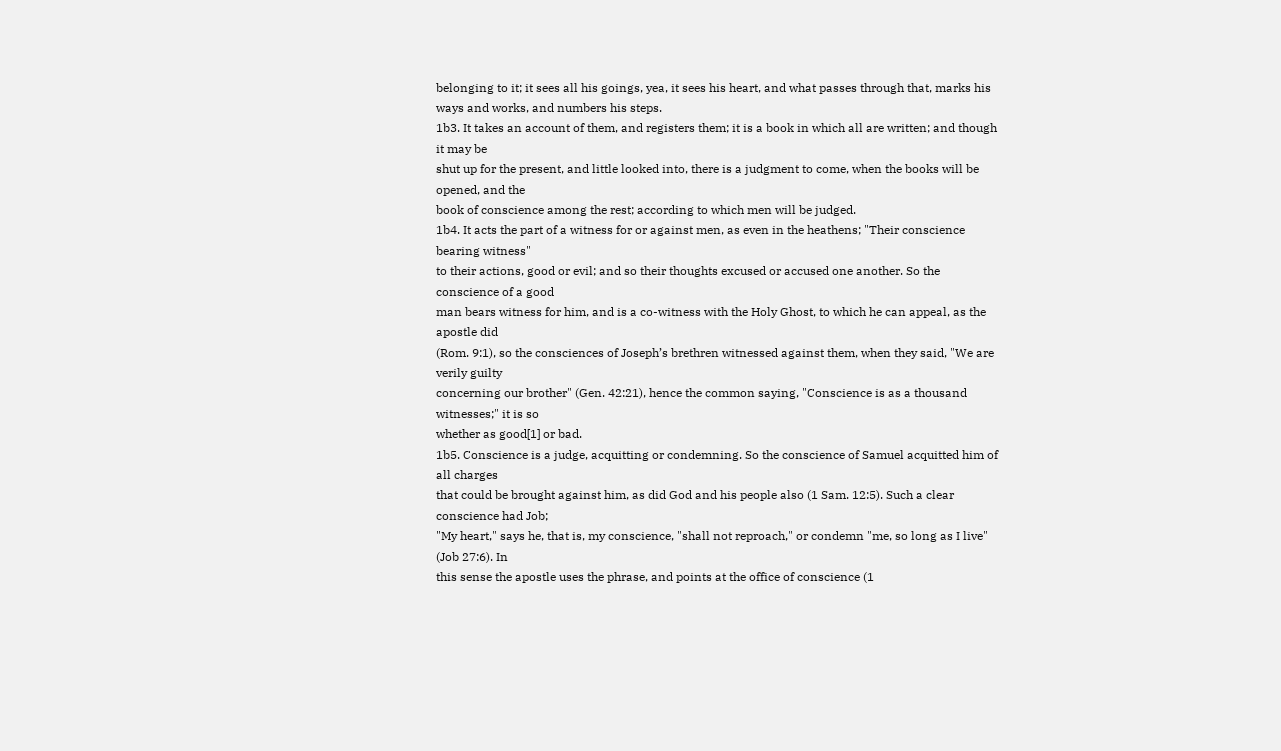belonging to it; it sees all his goings, yea, it sees his heart, and what passes through that, marks his
ways and works, and numbers his steps.
1b3. It takes an account of them, and registers them; it is a book in which all are written; and though it may be
shut up for the present, and little looked into, there is a judgment to come, when the books will be opened, and the
book of conscience among the rest; according to which men will be judged.
1b4. It acts the part of a witness for or against men, as even in the heathens; "Their conscience bearing witness"
to their actions, good or evil; and so their thoughts excused or accused one another. So the conscience of a good
man bears witness for him, and is a co-witness with the Holy Ghost, to which he can appeal, as the apostle did
(Rom. 9:1), so the consciences of Joseph’s brethren witnessed against them, when they said, "We are verily guilty
concerning our brother" (Gen. 42:21), hence the common saying, "Conscience is as a thousand witnesses;" it is so
whether as good[1] or bad.
1b5. Conscience is a judge, acquitting or condemning. So the conscience of Samuel acquitted him of all charges
that could be brought against him, as did God and his people also (1 Sam. 12:5). Such a clear conscience had Job;
"My heart," says he, that is, my conscience, "shall not reproach," or condemn "me, so long as I live" (Job 27:6). In
this sense the apostle uses the phrase, and points at the office of conscience (1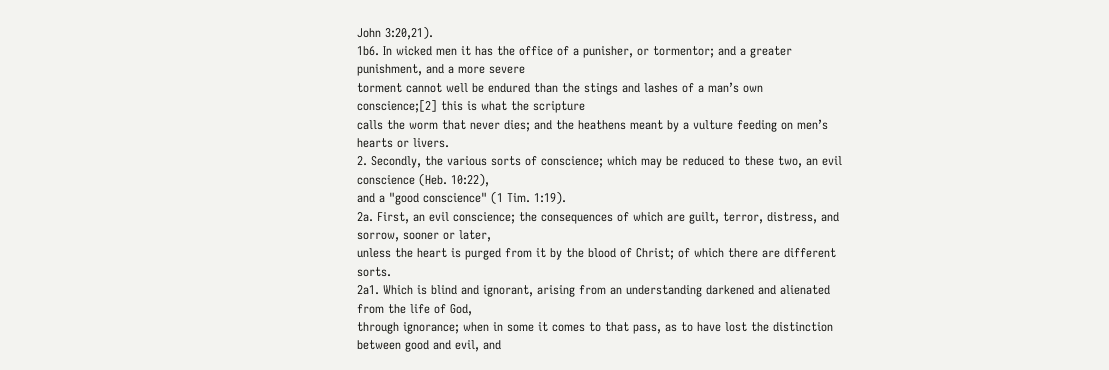John 3:20,21).
1b6. In wicked men it has the office of a punisher, or tormentor; and a greater punishment, and a more severe
torment cannot well be endured than the stings and lashes of a man’s own conscience;[2] this is what the scripture
calls the worm that never dies; and the heathens meant by a vulture feeding on men’s hearts or livers.
2. Secondly, the various sorts of conscience; which may be reduced to these two, an evil conscience (Heb. 10:22),
and a "good conscience" (1 Tim. 1:19).
2a. First, an evil conscience; the consequences of which are guilt, terror, distress, and sorrow, sooner or later,
unless the heart is purged from it by the blood of Christ; of which there are different sorts.
2a1. Which is blind and ignorant, arising from an understanding darkened and alienated from the life of God,
through ignorance; when in some it comes to that pass, as to have lost the distinction between good and evil, and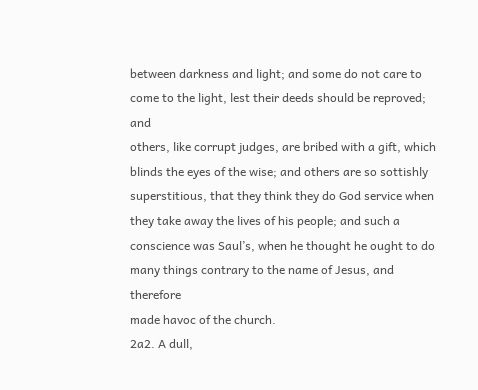between darkness and light; and some do not care to come to the light, lest their deeds should be reproved; and
others, like corrupt judges, are bribed with a gift, which blinds the eyes of the wise; and others are so sottishly
superstitious, that they think they do God service when they take away the lives of his people; and such a
conscience was Saul’s, when he thought he ought to do many things contrary to the name of Jesus, and therefore
made havoc of the church.
2a2. A dull,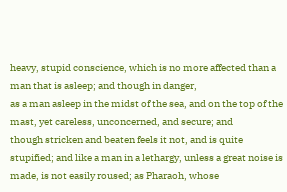heavy, stupid conscience, which is no more affected than a man that is asleep; and though in danger,
as a man asleep in the midst of the sea, and on the top of the mast, yet careless, unconcerned, and secure; and
though stricken and beaten feels it not, and is quite stupified; and like a man in a lethargy, unless a great noise is
made, is not easily roused; as Pharaoh, whose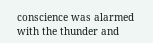conscience was alarmed with the thunder and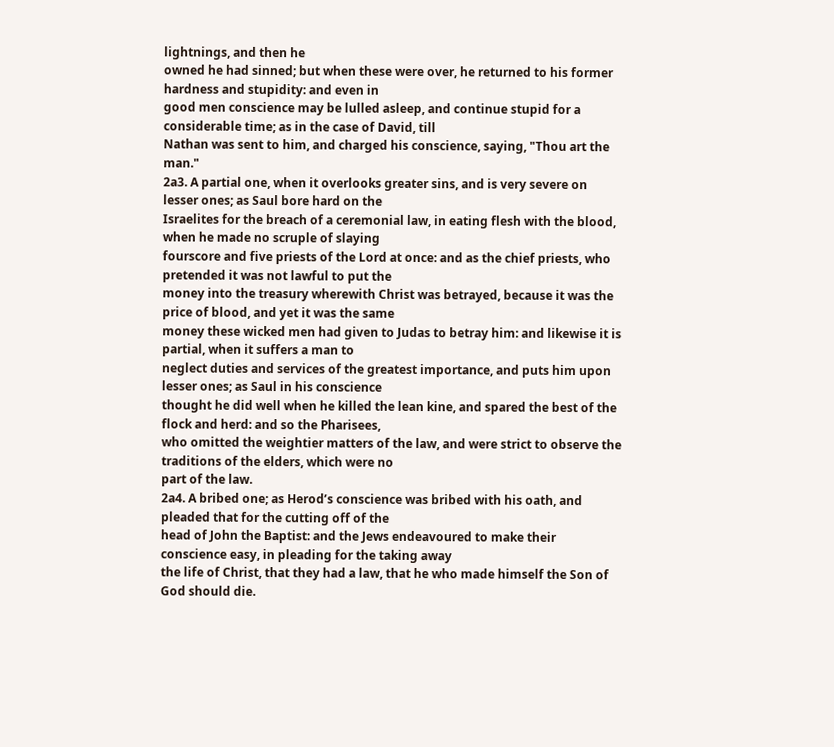lightnings, and then he
owned he had sinned; but when these were over, he returned to his former hardness and stupidity: and even in
good men conscience may be lulled asleep, and continue stupid for a considerable time; as in the case of David, till
Nathan was sent to him, and charged his conscience, saying, "Thou art the man."
2a3. A partial one, when it overlooks greater sins, and is very severe on lesser ones; as Saul bore hard on the
Israelites for the breach of a ceremonial law, in eating flesh with the blood, when he made no scruple of slaying
fourscore and five priests of the Lord at once: and as the chief priests, who pretended it was not lawful to put the
money into the treasury wherewith Christ was betrayed, because it was the price of blood, and yet it was the same
money these wicked men had given to Judas to betray him: and likewise it is partial, when it suffers a man to
neglect duties and services of the greatest importance, and puts him upon lesser ones; as Saul in his conscience
thought he did well when he killed the lean kine, and spared the best of the flock and herd: and so the Pharisees,
who omitted the weightier matters of the law, and were strict to observe the traditions of the elders, which were no
part of the law.
2a4. A bribed one; as Herod’s conscience was bribed with his oath, and pleaded that for the cutting off of the
head of John the Baptist: and the Jews endeavoured to make their conscience easy, in pleading for the taking away
the life of Christ, that they had a law, that he who made himself the Son of God should die.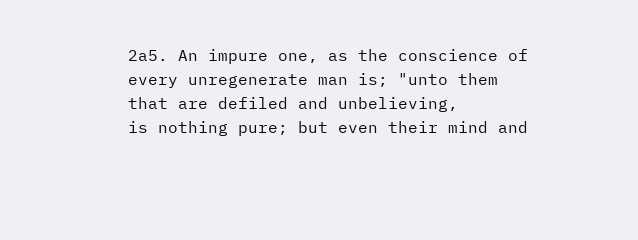2a5. An impure one, as the conscience of every unregenerate man is; "unto them that are defiled and unbelieving,
is nothing pure; but even their mind and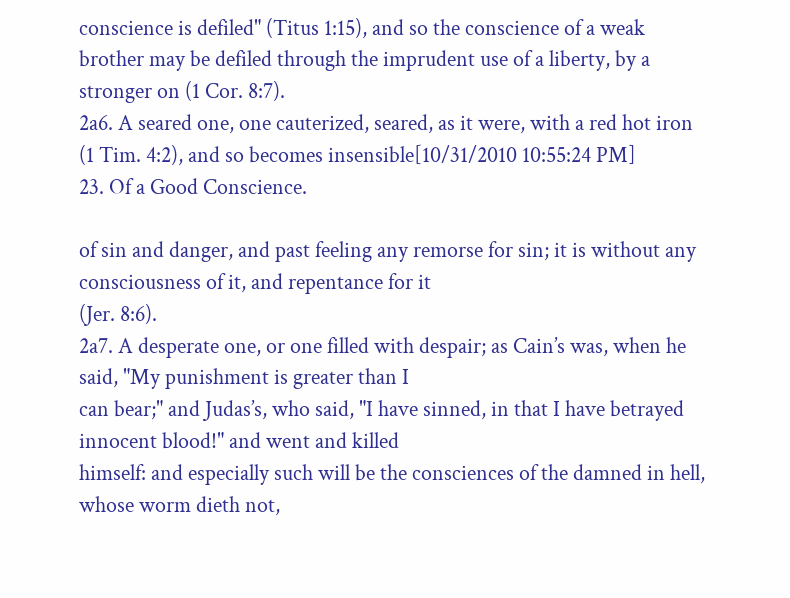conscience is defiled" (Titus 1:15), and so the conscience of a weak
brother may be defiled through the imprudent use of a liberty, by a stronger on (1 Cor. 8:7).
2a6. A seared one, one cauterized, seared, as it were, with a red hot iron (1 Tim. 4:2), and so becomes insensible[10/31/2010 10:55:24 PM]
23. Of a Good Conscience.

of sin and danger, and past feeling any remorse for sin; it is without any consciousness of it, and repentance for it
(Jer. 8:6).
2a7. A desperate one, or one filled with despair; as Cain’s was, when he said, "My punishment is greater than I
can bear;" and Judas’s, who said, "I have sinned, in that I have betrayed innocent blood!" and went and killed
himself: and especially such will be the consciences of the damned in hell, whose worm dieth not,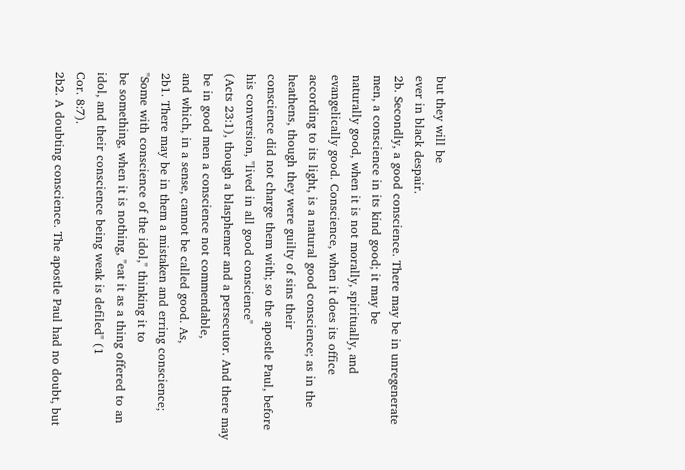but they will be
ever in black despair.
2b. Secondly, a good conscience. There may be in unregenerate men, a conscience in its kind good; it may be
naturally good, when it is not morally, spiritually, and evangelically good. Conscience, when it does its office
according to its light, is a natural good conscience; as in the heathens, though they were guilty of sins their
conscience did not charge them with; so the apostle Paul, before his conversion, "lived in all good conscience"
(Acts 23:1), though a blasphemer and a persecutor. And there may be in good men a conscience not commendable,
and which, in a sense, cannot be called good. As,
2b1. There may be in them a mistaken and erring conscience; "Some with conscience of the idol," thinking it to
be something, when it is nothing, "eat it as a thing offered to an idol, and their conscience being weak is defiled" (1
Cor. 8:7).
2b2. A doubting conscience. The apostle Paul had no doubt, but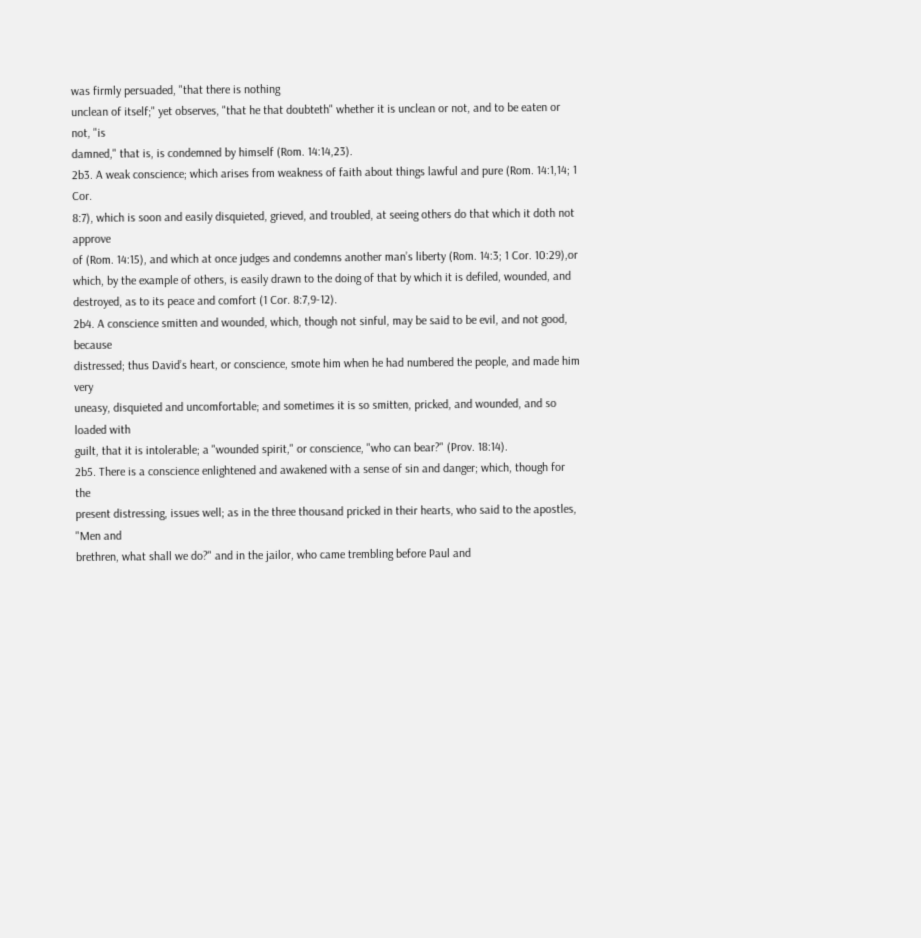was firmly persuaded, "that there is nothing
unclean of itself;" yet observes, "that he that doubteth" whether it is unclean or not, and to be eaten or not, "is
damned," that is, is condemned by himself (Rom. 14:14,23).
2b3. A weak conscience; which arises from weakness of faith about things lawful and pure (Rom. 14:1,14; 1 Cor.
8:7), which is soon and easily disquieted, grieved, and troubled, at seeing others do that which it doth not approve
of (Rom. 14:15), and which at once judges and condemns another man’s liberty (Rom. 14:3; 1 Cor. 10:29),or
which, by the example of others, is easily drawn to the doing of that by which it is defiled, wounded, and
destroyed, as to its peace and comfort (1 Cor. 8:7,9-12).
2b4. A conscience smitten and wounded, which, though not sinful, may be said to be evil, and not good, because
distressed; thus David’s heart, or conscience, smote him when he had numbered the people, and made him very
uneasy, disquieted and uncomfortable; and sometimes it is so smitten, pricked, and wounded, and so loaded with
guilt, that it is intolerable; a "wounded spirit," or conscience, "who can bear?" (Prov. 18:14).
2b5. There is a conscience enlightened and awakened with a sense of sin and danger; which, though for the
present distressing, issues well; as in the three thousand pricked in their hearts, who said to the apostles, "Men and
brethren, what shall we do?" and in the jailor, who came trembling before Paul and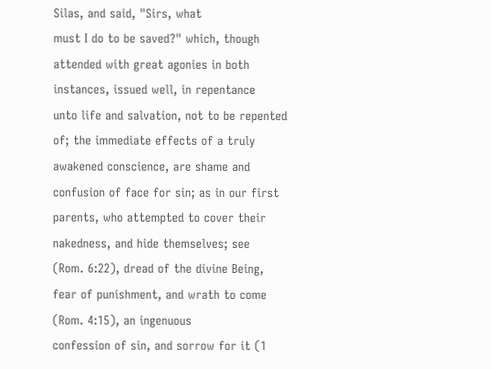Silas, and said, "Sirs, what
must I do to be saved?" which, though attended with great agonies in both instances, issued well, in repentance
unto life and salvation, not to be repented of; the immediate effects of a truly awakened conscience, are shame and
confusion of face for sin; as in our first parents, who attempted to cover their nakedness, and hide themselves; see
(Rom. 6:22), dread of the divine Being, fear of punishment, and wrath to come (Rom. 4:15), an ingenuous
confession of sin, and sorrow for it (1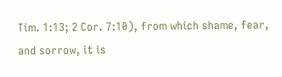Tim. 1:13; 2 Cor. 7:10), from which shame, fear, and sorrow, it is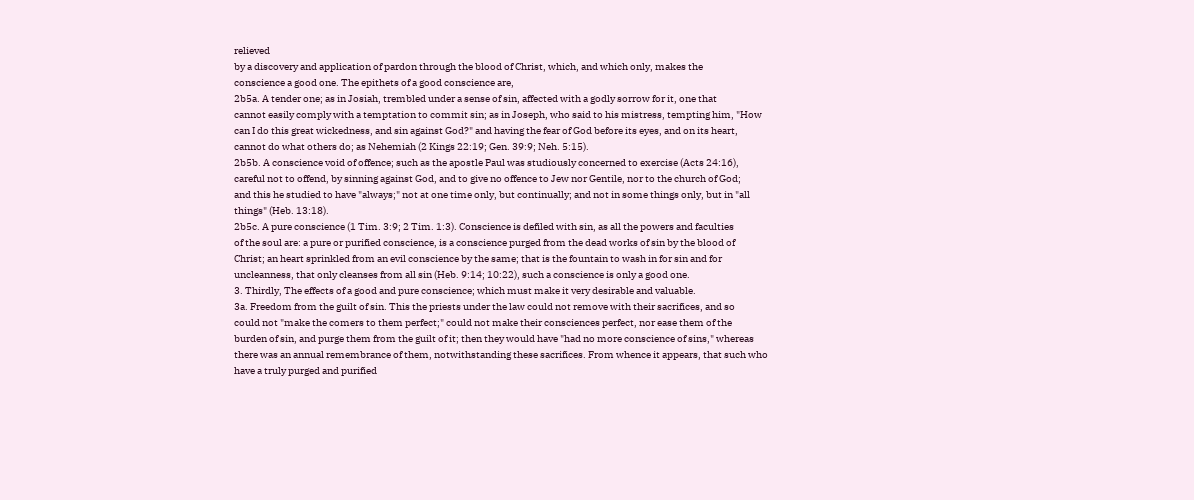relieved
by a discovery and application of pardon through the blood of Christ, which, and which only, makes the
conscience a good one. The epithets of a good conscience are,
2b5a. A tender one; as in Josiah, trembled under a sense of sin, affected with a godly sorrow for it, one that
cannot easily comply with a temptation to commit sin; as in Joseph, who said to his mistress, tempting him, "How
can I do this great wickedness, and sin against God?" and having the fear of God before its eyes, and on its heart,
cannot do what others do; as Nehemiah (2 Kings 22:19; Gen. 39:9; Neh. 5:15).
2b5b. A conscience void of offence; such as the apostle Paul was studiously concerned to exercise (Acts 24:16),
careful not to offend, by sinning against God, and to give no offence to Jew nor Gentile, nor to the church of God;
and this he studied to have "always;" not at one time only, but continually; and not in some things only, but in "all
things" (Heb. 13:18).
2b5c. A pure conscience (1 Tim. 3:9; 2 Tim. 1:3). Conscience is defiled with sin, as all the powers and faculties
of the soul are: a pure or purified conscience, is a conscience purged from the dead works of sin by the blood of
Christ; an heart sprinkled from an evil conscience by the same; that is the fountain to wash in for sin and for
uncleanness, that only cleanses from all sin (Heb. 9:14; 10:22), such a conscience is only a good one.
3. Thirdly, The effects of a good and pure conscience; which must make it very desirable and valuable.
3a. Freedom from the guilt of sin. This the priests under the law could not remove with their sacrifices, and so
could not "make the comers to them perfect;" could not make their consciences perfect, nor ease them of the
burden of sin, and purge them from the guilt of it; then they would have "had no more conscience of sins," whereas
there was an annual remembrance of them, notwithstanding these sacrifices. From whence it appears, that such who
have a truly purged and purified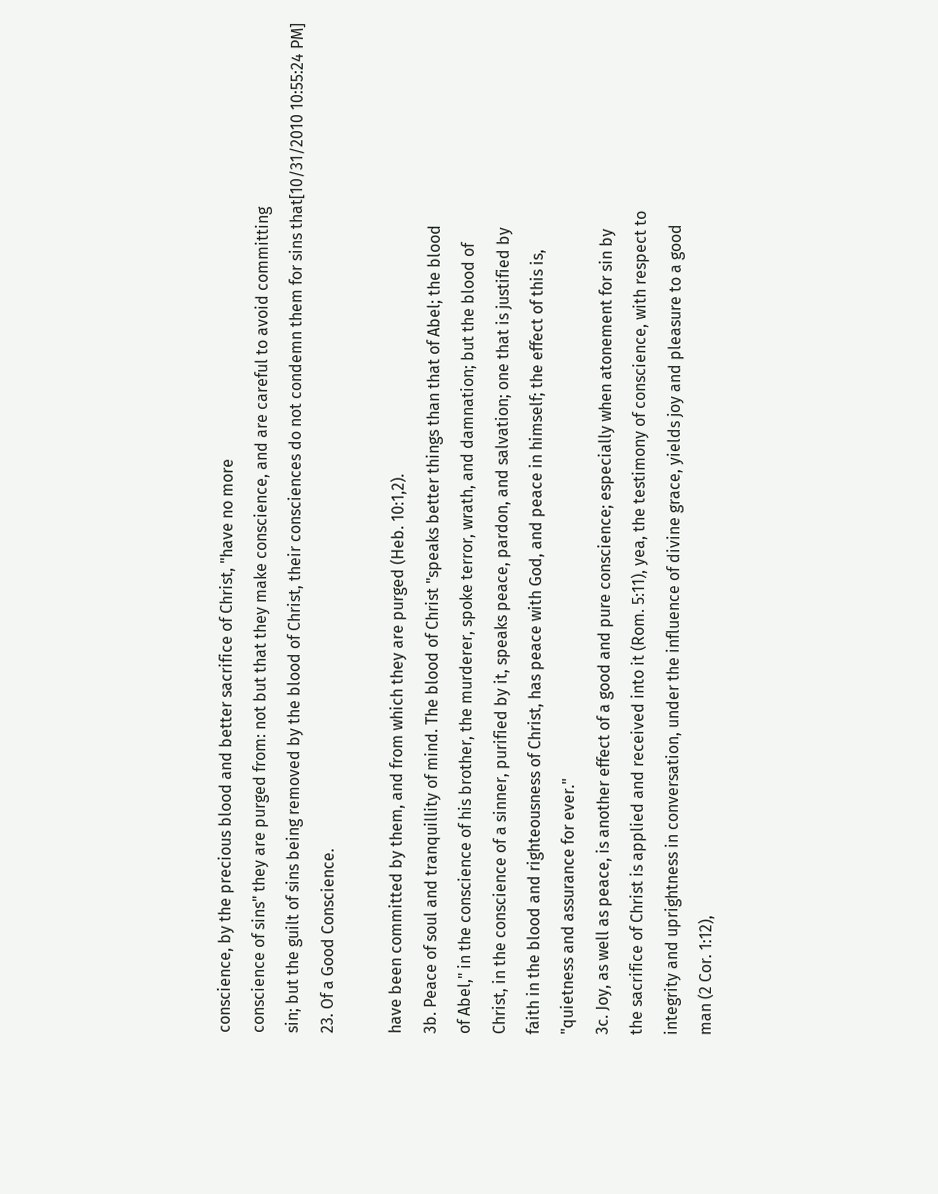conscience, by the precious blood and better sacrifice of Christ, "have no more
conscience of sins" they are purged from: not but that they make conscience, and are careful to avoid committing
sin; but the guilt of sins being removed by the blood of Christ, their consciences do not condemn them for sins that[10/31/2010 10:55:24 PM]
23. Of a Good Conscience.

have been committed by them, and from which they are purged (Heb. 10:1,2).
3b. Peace of soul and tranquillity of mind. The blood of Christ "speaks better things than that of Abel; the blood
of Abel," in the conscience of his brother, the murderer, spoke terror, wrath, and damnation; but the blood of
Christ, in the conscience of a sinner, purified by it, speaks peace, pardon, and salvation; one that is justified by
faith in the blood and righteousness of Christ, has peace with God, and peace in himself; the effect of this is,
"quietness and assurance for ever."
3c. Joy, as well as peace, is another effect of a good and pure conscience; especially when atonement for sin by
the sacrifice of Christ is applied and received into it (Rom. 5:11), yea, the testimony of conscience, with respect to
integrity and uprightness in conversation, under the influence of divine grace, yields joy and pleasure to a good
man (2 Cor. 1:12),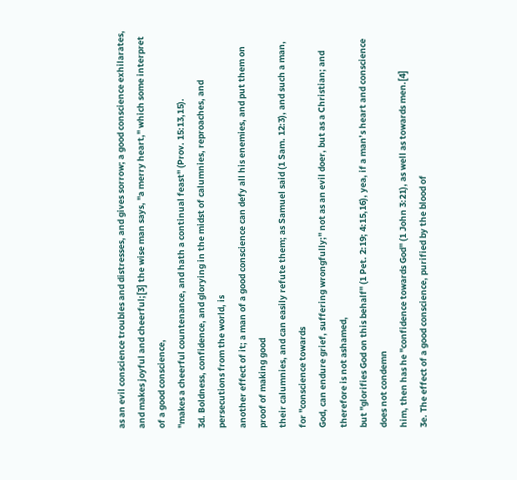as an evil conscience troubles and distresses, and gives sorrow; a good conscience exhilarates,
and makes joyful and cheerful;[3] the wise man says, "a merry heart," which some interpret of a good conscience,
"makes a cheerful countenance, and hath a continual feast" (Prov. 15:13,15).
3d. Boldness, confidence, and glorying in the midst of calumnies, reproaches, and persecutions from the world, is
another effect of it; a man of a good conscience can defy all his enemies, and put them on proof of making good
their calumnies, and can easily refute them; as Samuel said (1 Sam. 12:3), and such a man, for "conscience towards
God, can endure grief, suffering wrongfully;" not as an evil doer, but as a Christian; and therefore is not ashamed,
but "glorifies God on this behalf" (1 Pet. 2:19; 4:15,16), yea, if a man’s heart and conscience does not condemn
him, then has he "confidence towards God" (1 John 3:21), as well as towards men.[4]
3e. The effect of a good conscience, purified by the blood of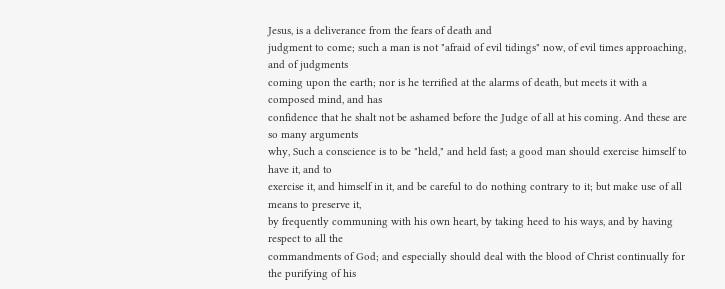Jesus, is a deliverance from the fears of death and
judgment to come; such a man is not "afraid of evil tidings" now, of evil times approaching, and of judgments
coming upon the earth; nor is he terrified at the alarms of death, but meets it with a composed mind, and has
confidence that he shalt not be ashamed before the Judge of all at his coming. And these are so many arguments
why, Such a conscience is to be "held," and held fast; a good man should exercise himself to have it, and to
exercise it, and himself in it, and be careful to do nothing contrary to it; but make use of all means to preserve it,
by frequently communing with his own heart, by taking heed to his ways, and by having respect to all the
commandments of God; and especially should deal with the blood of Christ continually for the purifying of his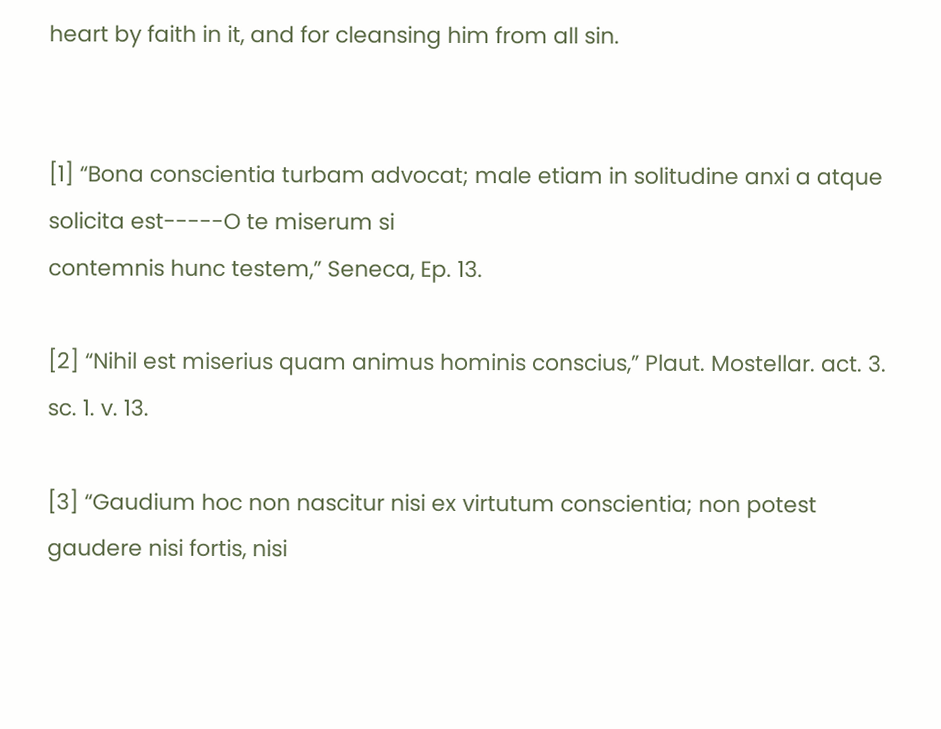heart by faith in it, and for cleansing him from all sin.


[1] “Bona conscientia turbam advocat; male etiam in solitudine anxi a atque solicita est-----O te miserum si
contemnis hunc testem,” Seneca, Ep. 13.

[2] “Nihil est miserius quam animus hominis conscius,” Plaut. Mostellar. act. 3. sc. 1. v. 13.

[3] “Gaudium hoc non nascitur nisi ex virtutum conscientia; non potest gaudere nisi fortis, nisi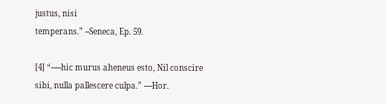justus, nisi
temperans.” --Seneca, Ep. 59.

[4] “-----hic murus aheneus esto, Nil conscire sibi, nulla pallescere culpa.” ----Hor.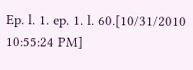Ep. l. 1. ep. 1. l. 60.[10/31/2010 10:55:24 PM]